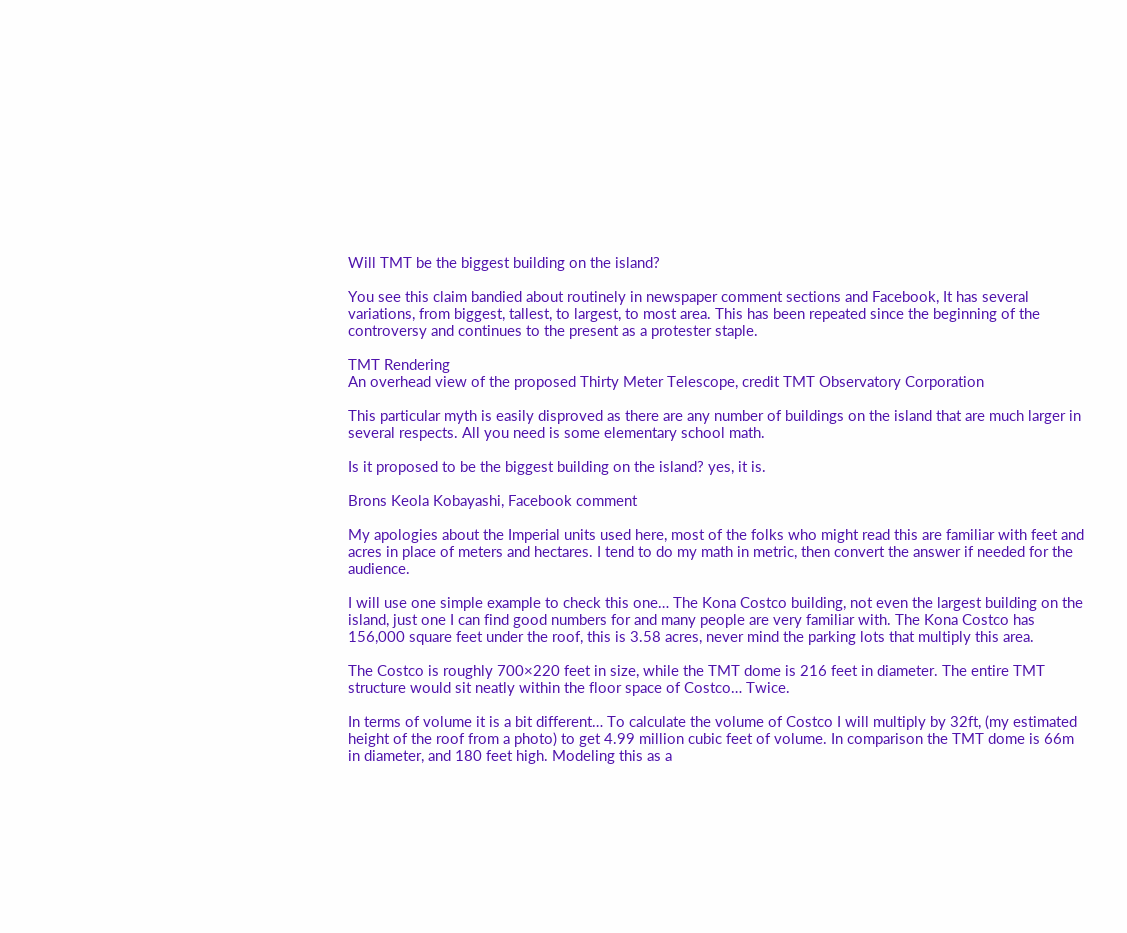Will TMT be the biggest building on the island?

You see this claim bandied about routinely in newspaper comment sections and Facebook, It has several variations, from biggest, tallest, to largest, to most area. This has been repeated since the beginning of the controversy and continues to the present as a protester staple.

TMT Rendering
An overhead view of the proposed Thirty Meter Telescope, credit TMT Observatory Corporation

This particular myth is easily disproved as there are any number of buildings on the island that are much larger in several respects. All you need is some elementary school math.

Is it proposed to be the biggest building on the island? yes, it is.

Brons Keola Kobayashi, Facebook comment

My apologies about the Imperial units used here, most of the folks who might read this are familiar with feet and acres in place of meters and hectares. I tend to do my math in metric, then convert the answer if needed for the audience.

I will use one simple example to check this one… The Kona Costco building, not even the largest building on the island, just one I can find good numbers for and many people are very familiar with. The Kona Costco has 156,000 square feet under the roof, this is 3.58 acres, never mind the parking lots that multiply this area.

The Costco is roughly 700×220 feet in size, while the TMT dome is 216 feet in diameter. The entire TMT structure would sit neatly within the floor space of Costco… Twice.

In terms of volume it is a bit different… To calculate the volume of Costco I will multiply by 32ft, (my estimated height of the roof from a photo) to get 4.99 million cubic feet of volume. In comparison the TMT dome is 66m in diameter, and 180 feet high. Modeling this as a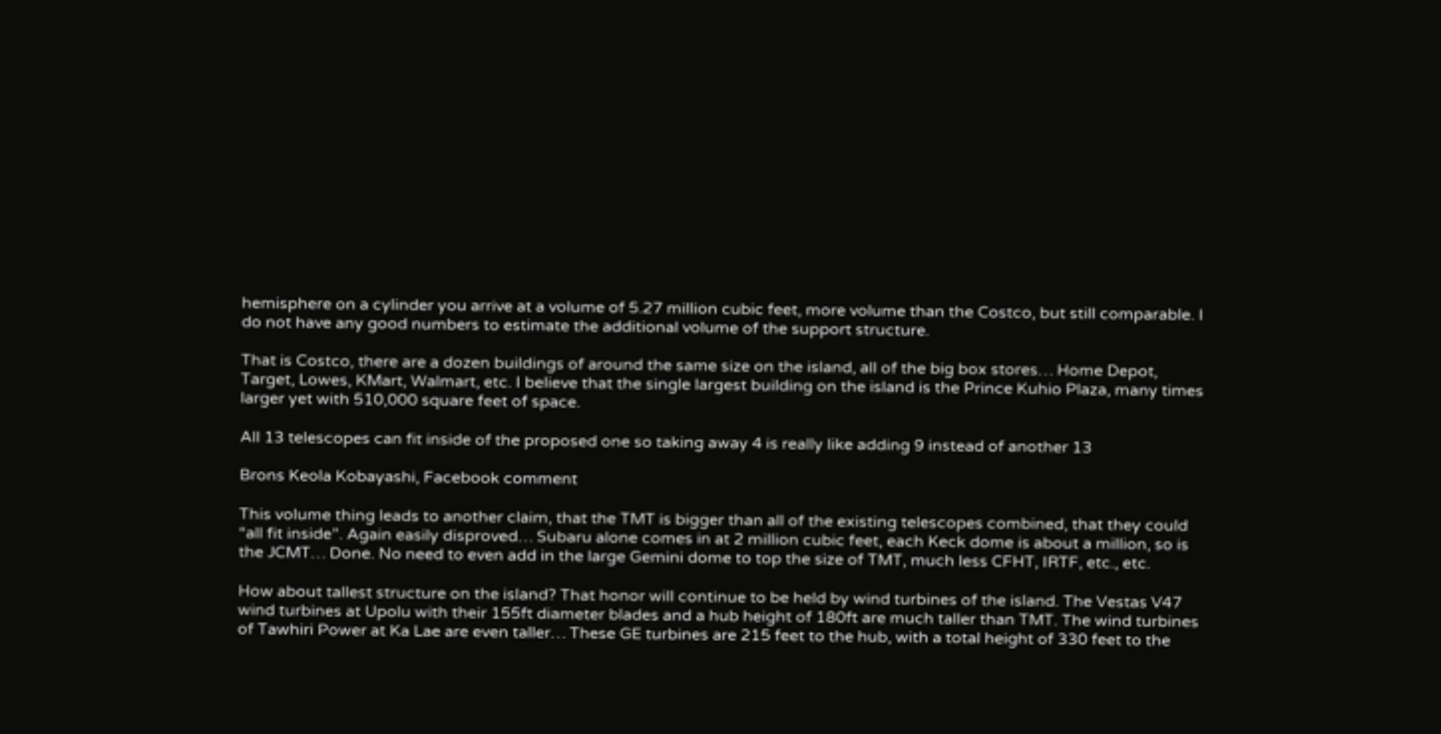hemisphere on a cylinder you arrive at a volume of 5.27 million cubic feet, more volume than the Costco, but still comparable. I do not have any good numbers to estimate the additional volume of the support structure.

That is Costco, there are a dozen buildings of around the same size on the island, all of the big box stores… Home Depot, Target, Lowes, KMart, Walmart, etc. I believe that the single largest building on the island is the Prince Kuhio Plaza, many times larger yet with 510,000 square feet of space.

All 13 telescopes can fit inside of the proposed one so taking away 4 is really like adding 9 instead of another 13

Brons Keola Kobayashi, Facebook comment

This volume thing leads to another claim, that the TMT is bigger than all of the existing telescopes combined, that they could “all fit inside”. Again easily disproved… Subaru alone comes in at 2 million cubic feet, each Keck dome is about a million, so is the JCMT… Done. No need to even add in the large Gemini dome to top the size of TMT, much less CFHT, IRTF, etc., etc.

How about tallest structure on the island? That honor will continue to be held by wind turbines of the island. The Vestas V47 wind turbines at Upolu with their 155ft diameter blades and a hub height of 180ft are much taller than TMT. The wind turbines of Tawhiri Power at Ka Lae are even taller… These GE turbines are 215 feet to the hub, with a total height of 330 feet to the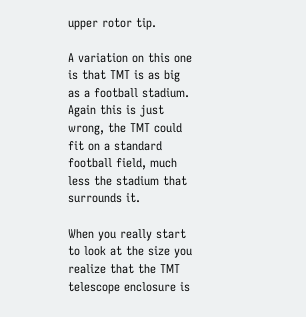upper rotor tip.

A variation on this one is that TMT is as big as a football stadium. Again this is just wrong, the TMT could fit on a standard football field, much less the stadium that surrounds it.

When you really start to look at the size you realize that the TMT telescope enclosure is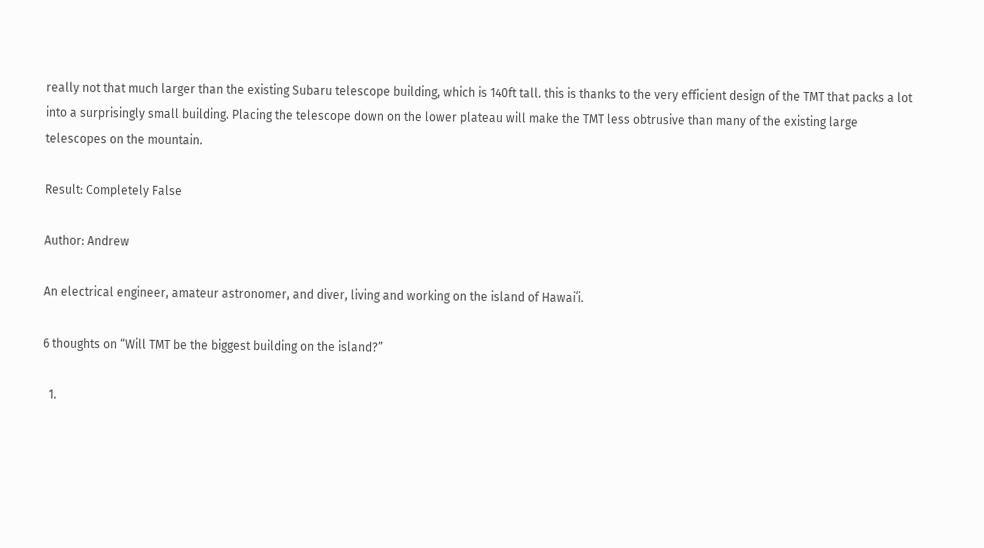really not that much larger than the existing Subaru telescope building, which is 140ft tall. this is thanks to the very efficient design of the TMT that packs a lot into a surprisingly small building. Placing the telescope down on the lower plateau will make the TMT less obtrusive than many of the existing large telescopes on the mountain.

Result: Completely False

Author: Andrew

An electrical engineer, amateur astronomer, and diver, living and working on the island of Hawaiʻi.

6 thoughts on “Will TMT be the biggest building on the island?”

  1.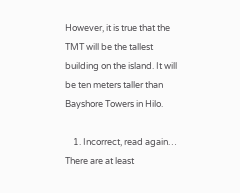However, it is true that the TMT will be the tallest building on the island. It will be ten meters taller than Bayshore Towers in Hilo.

    1. Incorrect, read again… There are at least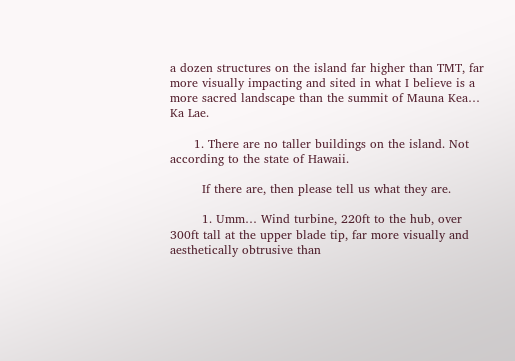a dozen structures on the island far higher than TMT, far more visually impacting and sited in what I believe is a more sacred landscape than the summit of Mauna Kea… Ka Lae.

      1. There are no taller buildings on the island. Not according to the state of Hawaii.

        If there are, then please tell us what they are.

        1. Umm… Wind turbine, 220ft to the hub, over 300ft tall at the upper blade tip, far more visually and aesthetically obtrusive than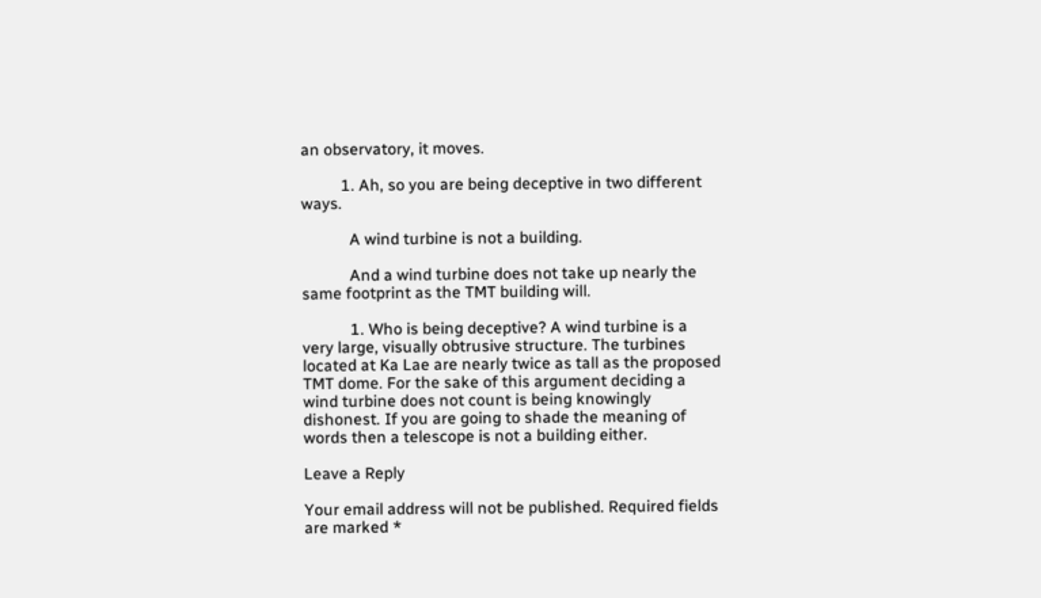an observatory, it moves.

          1. Ah, so you are being deceptive in two different ways.

            A wind turbine is not a building.

            And a wind turbine does not take up nearly the same footprint as the TMT building will.

            1. Who is being deceptive? A wind turbine is a very large, visually obtrusive structure. The turbines located at Ka Lae are nearly twice as tall as the proposed TMT dome. For the sake of this argument deciding a wind turbine does not count is being knowingly dishonest. If you are going to shade the meaning of words then a telescope is not a building either.

Leave a Reply

Your email address will not be published. Required fields are marked *